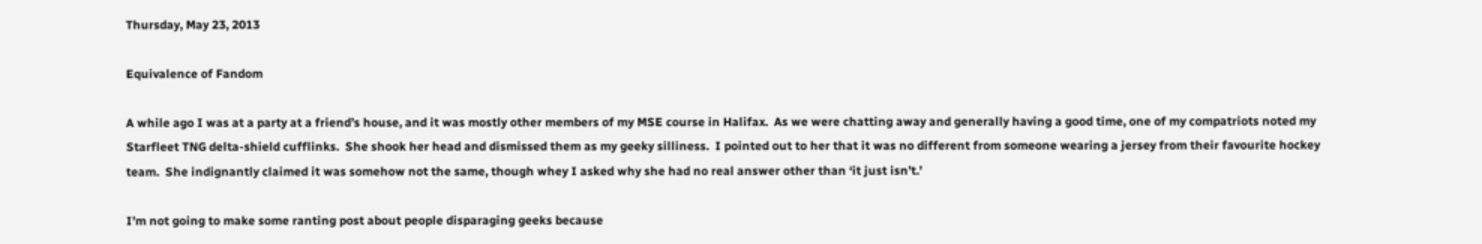Thursday, May 23, 2013

Equivalence of Fandom

A while ago I was at a party at a friend’s house, and it was mostly other members of my MSE course in Halifax.  As we were chatting away and generally having a good time, one of my compatriots noted my Starfleet TNG delta-shield cufflinks.  She shook her head and dismissed them as my geeky silliness.  I pointed out to her that it was no different from someone wearing a jersey from their favourite hockey team.  She indignantly claimed it was somehow not the same, though whey I asked why she had no real answer other than ‘it just isn’t.’

I’m not going to make some ranting post about people disparaging geeks because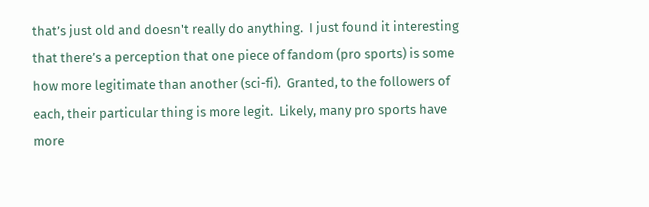that’s just old and doesn't really do anything.  I just found it interesting that there’s a perception that one piece of fandom (pro sports) is some how more legitimate than another (sci-fi).  Granted, to the followers of each, their particular thing is more legit.  Likely, many pro sports have more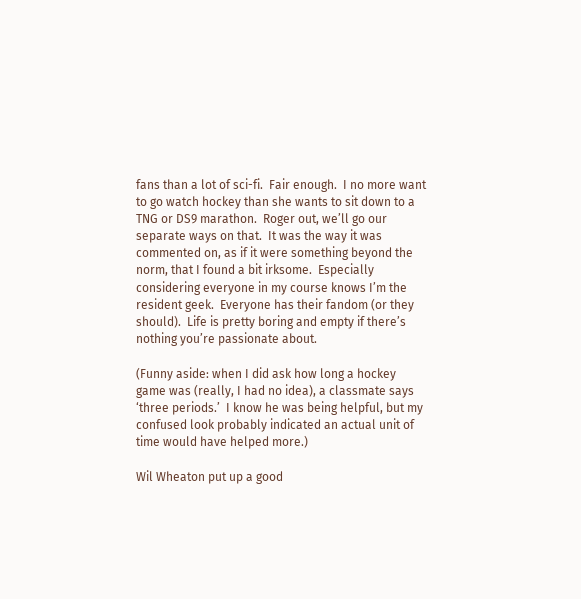fans than a lot of sci-fi.  Fair enough.  I no more want to go watch hockey than she wants to sit down to a TNG or DS9 marathon.  Roger out, we’ll go our separate ways on that.  It was the way it was commented on, as if it were something beyond the norm, that I found a bit irksome.  Especially considering everyone in my course knows I’m the resident geek.  Everyone has their fandom (or they should).  Life is pretty boring and empty if there’s nothing you’re passionate about.

(Funny aside: when I did ask how long a hockey game was (really, I had no idea), a classmate says ‘three periods.’  I know he was being helpful, but my confused look probably indicated an actual unit of time would have helped more.)

Wil Wheaton put up a good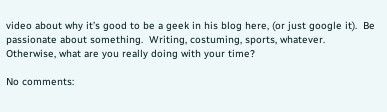video about why it’s good to be a geek in his blog here, (or just google it).  Be passionate about something.  Writing, costuming, sports, whatever.  Otherwise, what are you really doing with your time?

No comments: